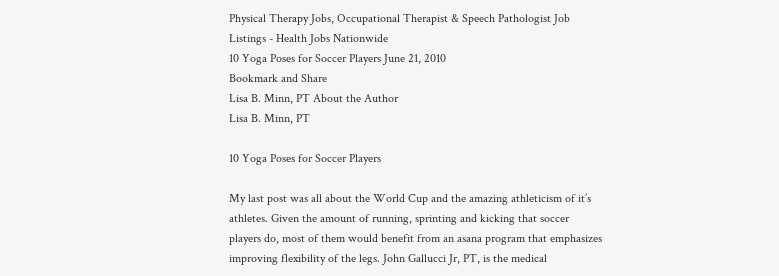Physical Therapy Jobs, Occupational Therapist & Speech Pathologist Job Listings - Health Jobs Nationwide
10 Yoga Poses for Soccer Players June 21, 2010
Bookmark and Share
Lisa B. Minn, PT About the Author
Lisa B. Minn, PT

10 Yoga Poses for Soccer Players

My last post was all about the World Cup and the amazing athleticism of it’s athletes. Given the amount of running, sprinting and kicking that soccer players do, most of them would benefit from an asana program that emphasizes improving flexibility of the legs. John Gallucci Jr, PT, is the medical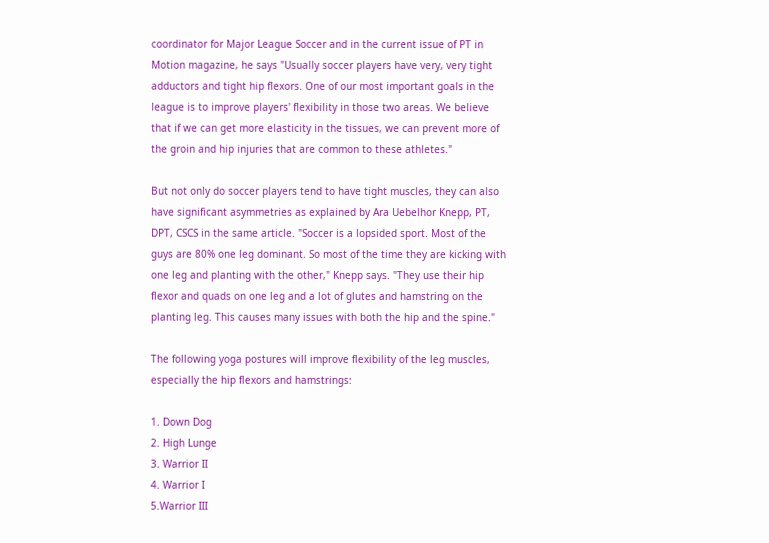coordinator for Major League Soccer and in the current issue of PT in Motion magazine, he says "Usually soccer players have very, very tight adductors and tight hip flexors. One of our most important goals in the league is to improve players' flexibility in those two areas. We believe that if we can get more elasticity in the tissues, we can prevent more of the groin and hip injuries that are common to these athletes."

But not only do soccer players tend to have tight muscles, they can also have significant asymmetries as explained by Ara Uebelhor Knepp, PT, DPT, CSCS in the same article. "Soccer is a lopsided sport. Most of the guys are 80% one leg dominant. So most of the time they are kicking with one leg and planting with the other," Knepp says. "They use their hip flexor and quads on one leg and a lot of glutes and hamstring on the planting leg. This causes many issues with both the hip and the spine."

The following yoga postures will improve flexibility of the leg muscles, especially the hip flexors and hamstrings:

1. Down Dog
2. High Lunge
3. Warrior II
4. Warrior I
5.Warrior III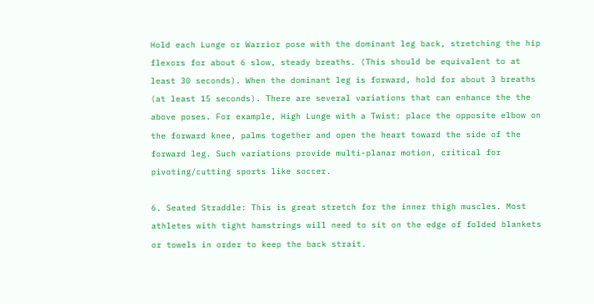Hold each Lunge or Warrior pose with the dominant leg back, stretching the hip flexors for about 6 slow, steady breaths. (This should be equivalent to at least 30 seconds). When the dominant leg is forward, hold for about 3 breaths (at least 15 seconds). There are several variations that can enhance the the above poses. For example, High Lunge with a Twist: place the opposite elbow on the forward knee, palms together and open the heart toward the side of the forward leg. Such variations provide multi-planar motion, critical for pivoting/cutting sports like soccer.

6. Seated Straddle: This is great stretch for the inner thigh muscles. Most athletes with tight hamstrings will need to sit on the edge of folded blankets or towels in order to keep the back strait.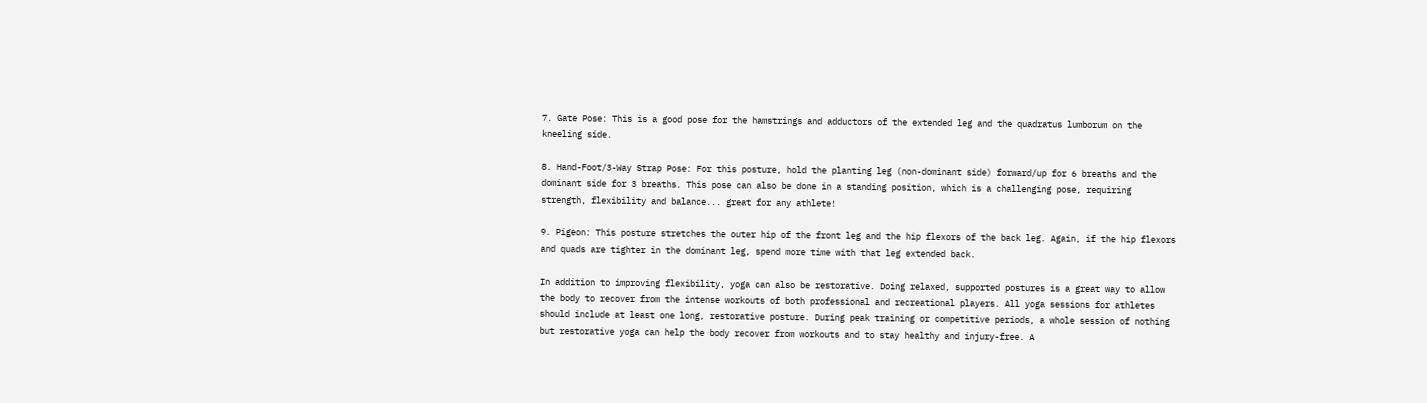7. Gate Pose: This is a good pose for the hamstrings and adductors of the extended leg and the quadratus lumborum on the kneeling side.

8. Hand-Foot/3-Way Strap Pose: For this posture, hold the planting leg (non-dominant side) forward/up for 6 breaths and the dominant side for 3 breaths. This pose can also be done in a standing position, which is a challenging pose, requiring strength, flexibility and balance... great for any athlete!

9. Pigeon: This posture stretches the outer hip of the front leg and the hip flexors of the back leg. Again, if the hip flexors and quads are tighter in the dominant leg, spend more time with that leg extended back.

In addition to improving flexibility, yoga can also be restorative. Doing relaxed, supported postures is a great way to allow the body to recover from the intense workouts of both professional and recreational players. All yoga sessions for athletes should include at least one long, restorative posture. During peak training or competitive periods, a whole session of nothing but restorative yoga can help the body recover from workouts and to stay healthy and injury-free. A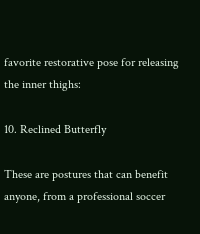favorite restorative pose for releasing the inner thighs:

10. Reclined Butterfly

These are postures that can benefit anyone, from a professional soccer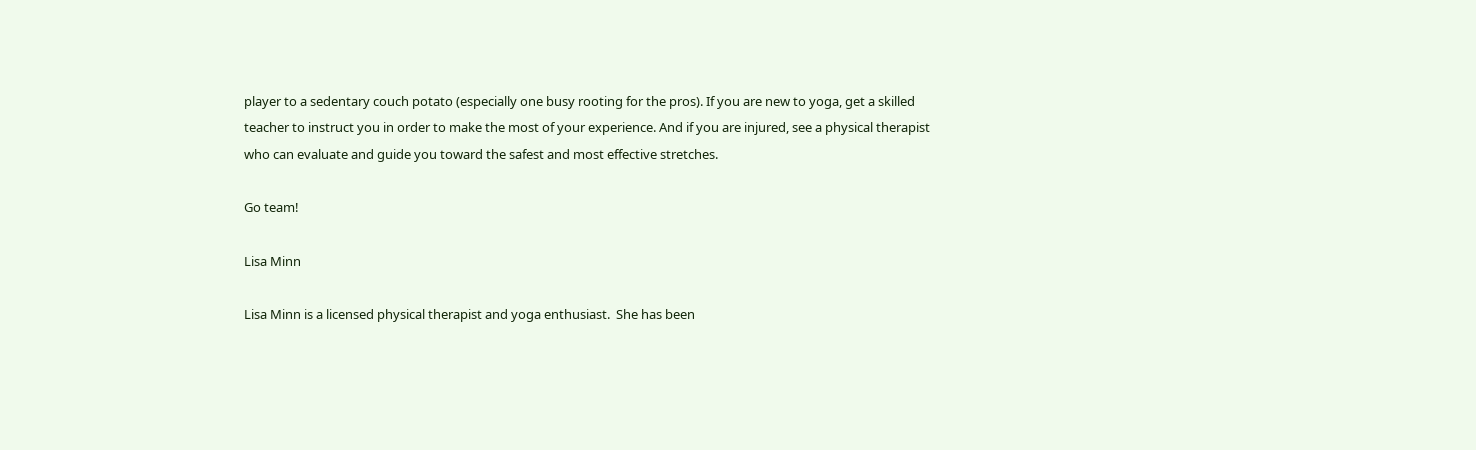player to a sedentary couch potato (especially one busy rooting for the pros). If you are new to yoga, get a skilled teacher to instruct you in order to make the most of your experience. And if you are injured, see a physical therapist who can evaluate and guide you toward the safest and most effective stretches.

Go team!

Lisa Minn

Lisa Minn is a licensed physical therapist and yoga enthusiast.  She has been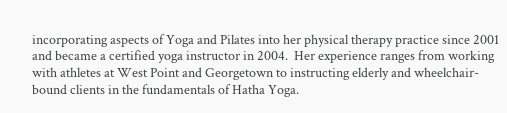incorporating aspects of Yoga and Pilates into her physical therapy practice since 2001 and became a certified yoga instructor in 2004.  Her experience ranges from working with athletes at West Point and Georgetown to instructing elderly and wheelchair-bound clients in the fundamentals of Hatha Yoga.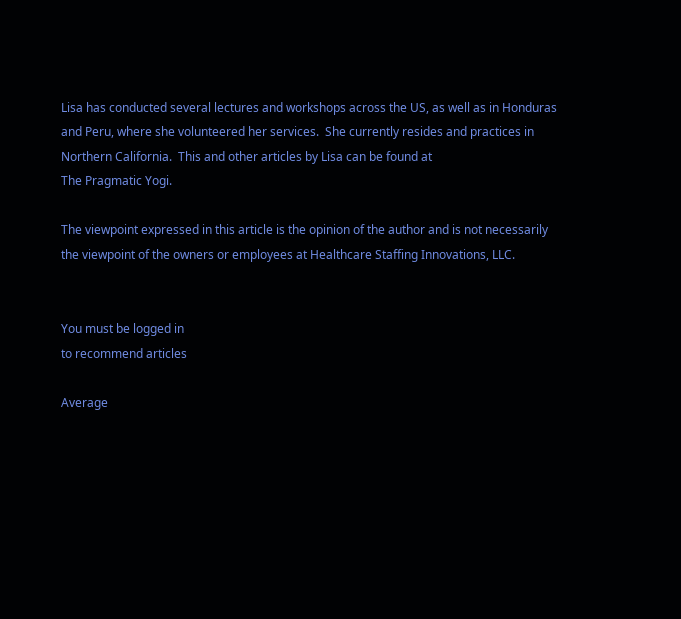Lisa has conducted several lectures and workshops across the US, as well as in Honduras and Peru, where she volunteered her services.  She currently resides and practices in Northern California.  This and other articles by Lisa can be found at
The Pragmatic Yogi.

The viewpoint expressed in this article is the opinion of the author and is not necessarily the viewpoint of the owners or employees at Healthcare Staffing Innovations, LLC.


You must be logged in
to recommend articles

Average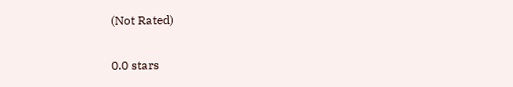(Not Rated)

0.0 stars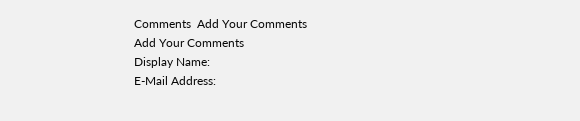Comments  Add Your Comments
Add Your Comments
Display Name:
E-Mail Address: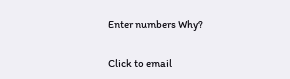Enter numbers Why?

Click to email